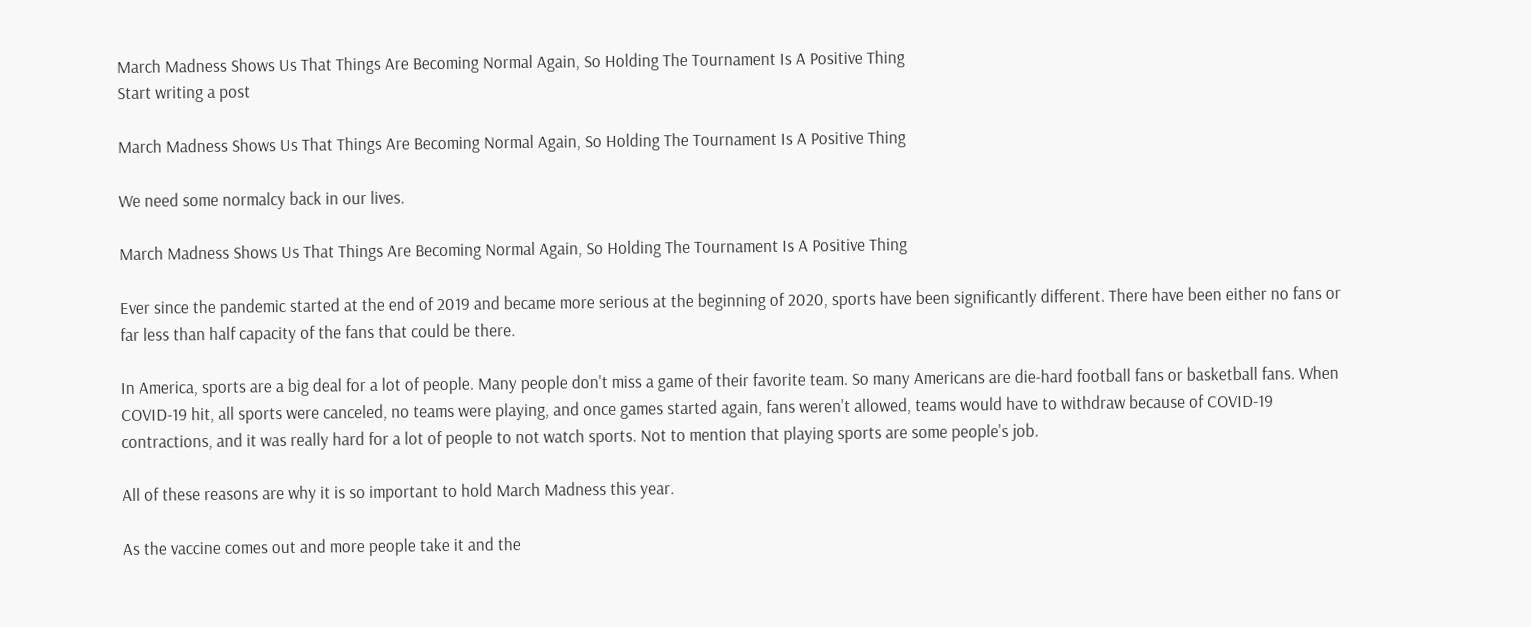March Madness Shows Us That Things Are Becoming Normal Again, So Holding The Tournament Is A Positive Thing
Start writing a post

March Madness Shows Us That Things Are Becoming Normal Again, So Holding The Tournament Is A Positive Thing

We need some normalcy back in our lives.

March Madness Shows Us That Things Are Becoming Normal Again, So Holding The Tournament Is A Positive Thing

Ever since the pandemic started at the end of 2019 and became more serious at the beginning of 2020, sports have been significantly different. There have been either no fans or far less than half capacity of the fans that could be there.

In America, sports are a big deal for a lot of people. Many people don't miss a game of their favorite team. So many Americans are die-hard football fans or basketball fans. When COVID-19 hit, all sports were canceled, no teams were playing, and once games started again, fans weren't allowed, teams would have to withdraw because of COVID-19 contractions, and it was really hard for a lot of people to not watch sports. Not to mention that playing sports are some people's job.

All of these reasons are why it is so important to hold March Madness this year.

As the vaccine comes out and more people take it and the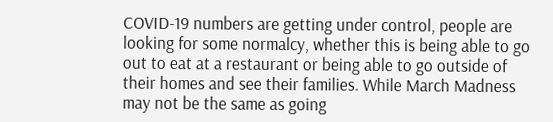COVID-19 numbers are getting under control, people are looking for some normalcy, whether this is being able to go out to eat at a restaurant or being able to go outside of their homes and see their families. While March Madness may not be the same as going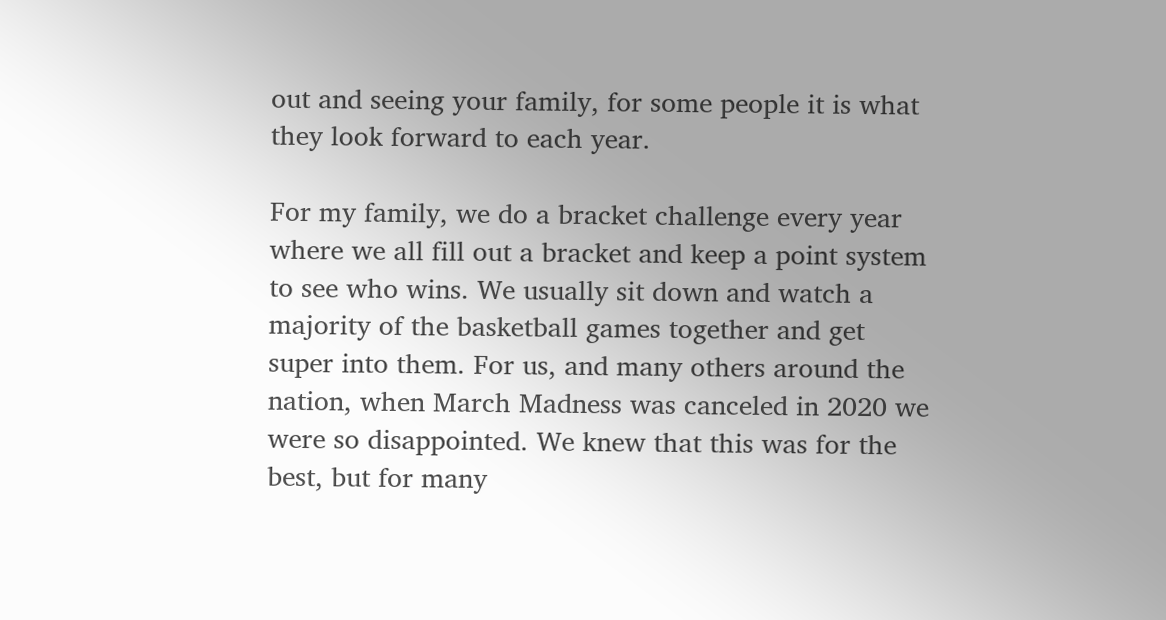out and seeing your family, for some people it is what they look forward to each year.

For my family, we do a bracket challenge every year where we all fill out a bracket and keep a point system to see who wins. We usually sit down and watch a majority of the basketball games together and get super into them. For us, and many others around the nation, when March Madness was canceled in 2020 we were so disappointed. We knew that this was for the best, but for many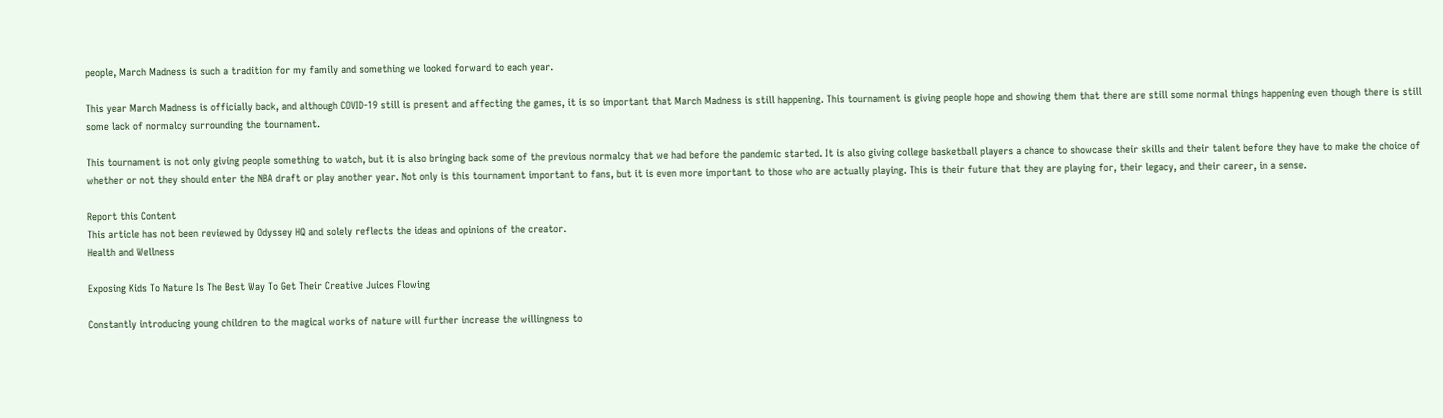people, March Madness is such a tradition for my family and something we looked forward to each year.

This year March Madness is officially back, and although COVID-19 still is present and affecting the games, it is so important that March Madness is still happening. This tournament is giving people hope and showing them that there are still some normal things happening even though there is still some lack of normalcy surrounding the tournament.

This tournament is not only giving people something to watch, but it is also bringing back some of the previous normalcy that we had before the pandemic started. It is also giving college basketball players a chance to showcase their skills and their talent before they have to make the choice of whether or not they should enter the NBA draft or play another year. Not only is this tournament important to fans, but it is even more important to those who are actually playing. This is their future that they are playing for, their legacy, and their career, in a sense.

Report this Content
This article has not been reviewed by Odyssey HQ and solely reflects the ideas and opinions of the creator.
Health and Wellness

Exposing Kids To Nature Is The Best Way To Get Their Creative Juices Flowing

Constantly introducing young children to the magical works of nature will further increase the willingness to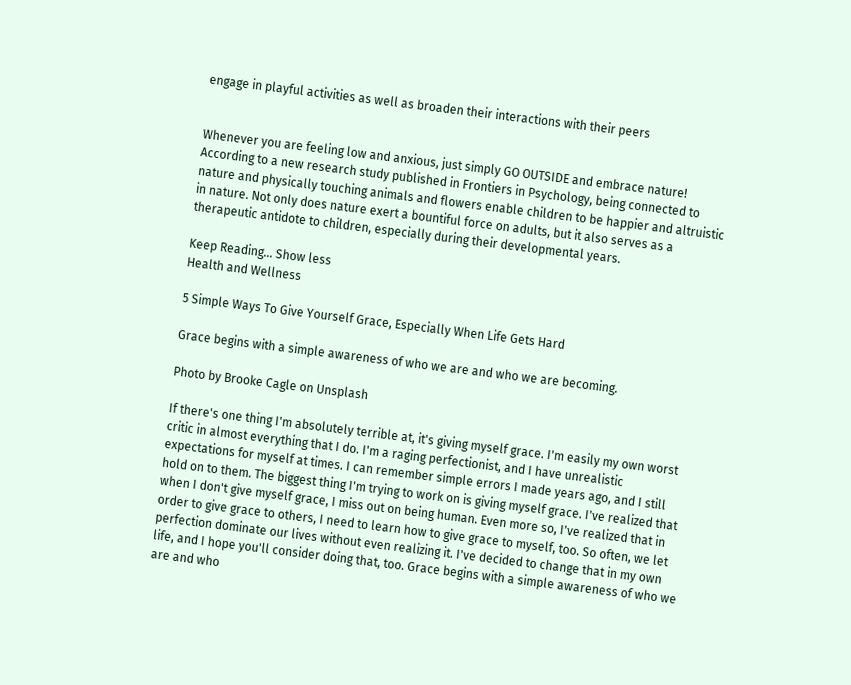engage in playful activities as well as broaden their interactions with their peers


Whenever you are feeling low and anxious, just simply GO OUTSIDE and embrace nature! According to a new research study published in Frontiers in Psychology, being connected to nature and physically touching animals and flowers enable children to be happier and altruistic in nature. Not only does nature exert a bountiful force on adults, but it also serves as a therapeutic antidote to children, especially during their developmental years.

Keep Reading... Show less
Health and Wellness

5 Simple Ways To Give Yourself Grace, Especially When Life Gets Hard

Grace begins with a simple awareness of who we are and who we are becoming.

Photo by Brooke Cagle on Unsplash

If there's one thing I'm absolutely terrible at, it's giving myself grace. I'm easily my own worst critic in almost everything that I do. I'm a raging perfectionist, and I have unrealistic expectations for myself at times. I can remember simple errors I made years ago, and I still hold on to them. The biggest thing I'm trying to work on is giving myself grace. I've realized that when I don't give myself grace, I miss out on being human. Even more so, I've realized that in order to give grace to others, I need to learn how to give grace to myself, too. So often, we let perfection dominate our lives without even realizing it. I've decided to change that in my own life, and I hope you'll consider doing that, too. Grace begins with a simple awareness of who we are and who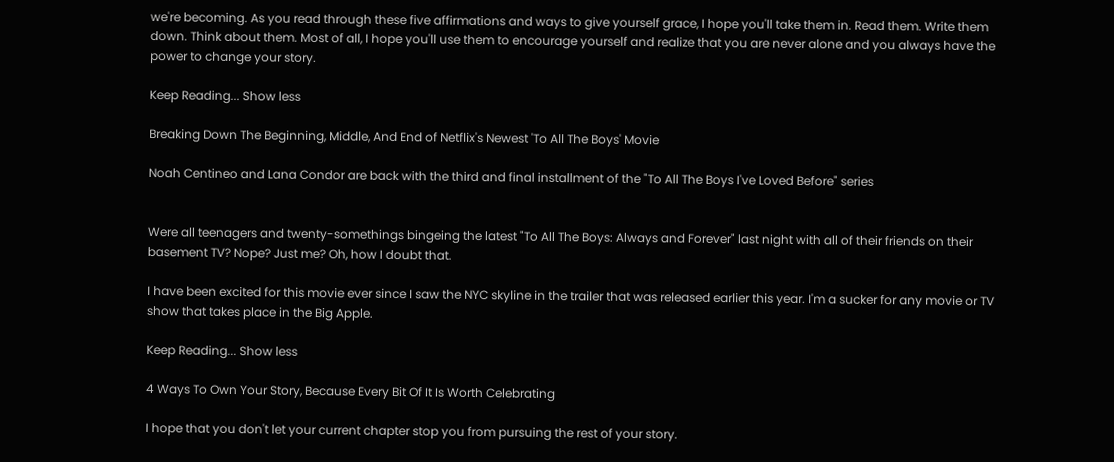we're becoming. As you read through these five affirmations and ways to give yourself grace, I hope you'll take them in. Read them. Write them down. Think about them. Most of all, I hope you'll use them to encourage yourself and realize that you are never alone and you always have the power to change your story.

Keep Reading... Show less

Breaking Down The Beginning, Middle, And End of Netflix's Newest 'To All The Boys' Movie

Noah Centineo and Lana Condor are back with the third and final installment of the "To All The Boys I've Loved Before" series


Were all teenagers and twenty-somethings bingeing the latest "To All The Boys: Always and Forever" last night with all of their friends on their basement TV? Nope? Just me? Oh, how I doubt that.

I have been excited for this movie ever since I saw the NYC skyline in the trailer that was released earlier this year. I'm a sucker for any movie or TV show that takes place in the Big Apple.

Keep Reading... Show less

4 Ways To Own Your Story, Because Every Bit Of It Is Worth Celebrating

I hope that you don't let your current chapter stop you from pursuing the rest of your story.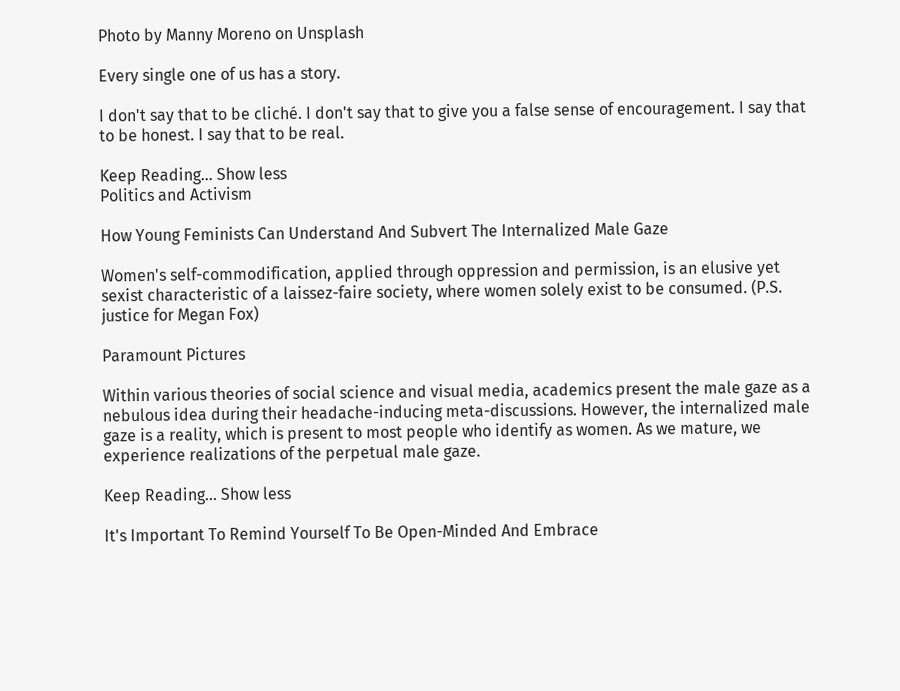Photo by Manny Moreno on Unsplash

Every single one of us has a story.

I don't say that to be cliché. I don't say that to give you a false sense of encouragement. I say that to be honest. I say that to be real.

Keep Reading... Show less
Politics and Activism

How Young Feminists Can Understand And Subvert The Internalized Male Gaze

Women's self-commodification, applied through oppression and permission, is an elusive yet sexist characteristic of a laissez-faire society, where women solely exist to be consumed. (P.S. justice for Megan Fox)

Paramount Pictures

Within various theories of social science and visual media, academics present the male gaze as a nebulous idea during their headache-inducing meta-discussions. However, the internalized male gaze is a reality, which is present to most people who identify as women. As we mature, we experience realizations of the perpetual male gaze.

Keep Reading... Show less

It's Important To Remind Yourself To Be Open-Minded And Embrace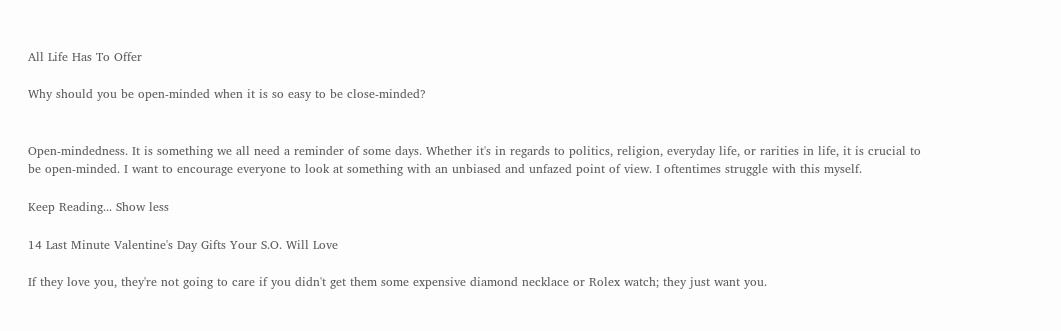All Life Has To Offer

Why should you be open-minded when it is so easy to be close-minded?


Open-mindedness. It is something we all need a reminder of some days. Whether it's in regards to politics, religion, everyday life, or rarities in life, it is crucial to be open-minded. I want to encourage everyone to look at something with an unbiased and unfazed point of view. I oftentimes struggle with this myself.

Keep Reading... Show less

14 Last Minute Valentine's Day Gifts Your S.O. Will Love

If they love you, they're not going to care if you didn't get them some expensive diamond necklace or Rolex watch; they just want you.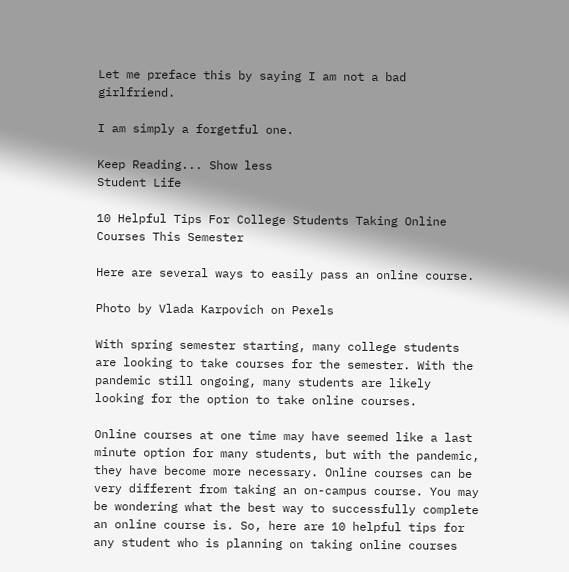Let me preface this by saying I am not a bad girlfriend.

I am simply a forgetful one.

Keep Reading... Show less
Student Life

10 Helpful Tips For College Students Taking Online Courses This Semester

Here are several ways to easily pass an online course.

Photo by Vlada Karpovich on Pexels

With spring semester starting, many college students are looking to take courses for the semester. With the pandemic still ongoing, many students are likely looking for the option to take online courses.

Online courses at one time may have seemed like a last minute option for many students, but with the pandemic, they have become more necessary. Online courses can be very different from taking an on-campus course. You may be wondering what the best way to successfully complete an online course is. So, here are 10 helpful tips for any student who is planning on taking online courses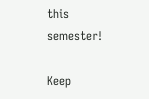this semester!

Keep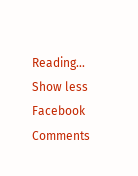Reading... Show less
Facebook Comments